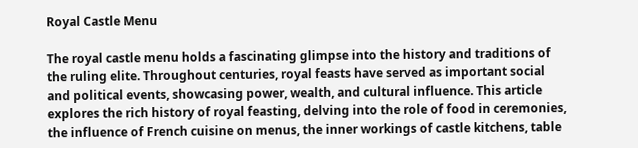Royal Castle Menu

The royal castle menu holds a fascinating glimpse into the history and traditions of the ruling elite. Throughout centuries, royal feasts have served as important social and political events, showcasing power, wealth, and cultural influence. This article explores the rich history of royal feasting, delving into the role of food in ceremonies, the influence of French cuisine on menus, the inner workings of castle kitchens, table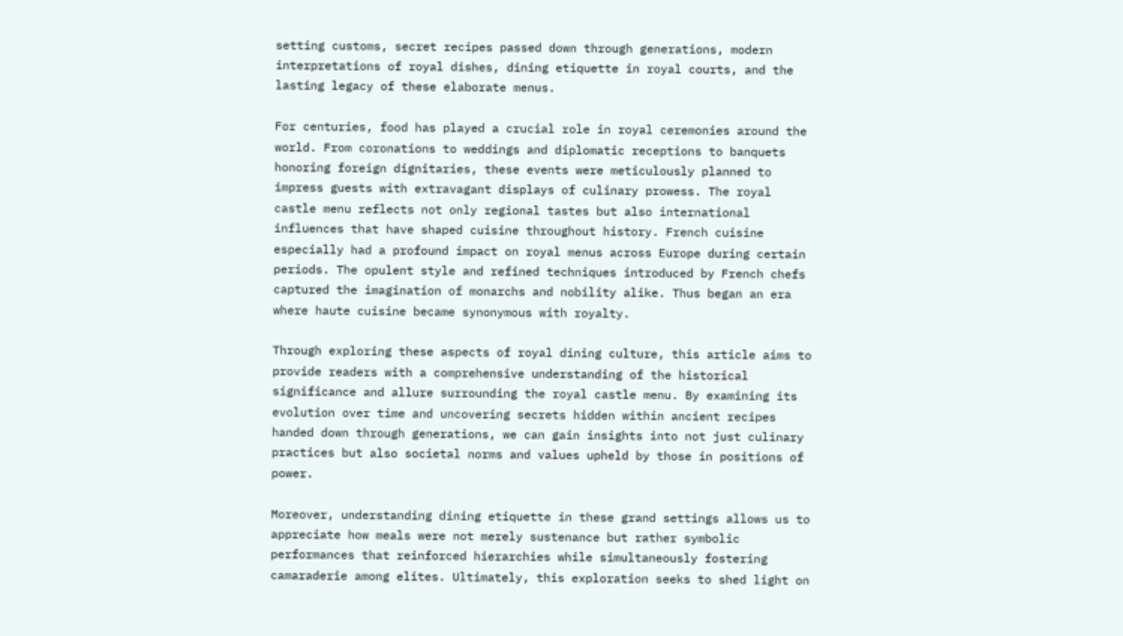setting customs, secret recipes passed down through generations, modern interpretations of royal dishes, dining etiquette in royal courts, and the lasting legacy of these elaborate menus.

For centuries, food has played a crucial role in royal ceremonies around the world. From coronations to weddings and diplomatic receptions to banquets honoring foreign dignitaries, these events were meticulously planned to impress guests with extravagant displays of culinary prowess. The royal castle menu reflects not only regional tastes but also international influences that have shaped cuisine throughout history. French cuisine especially had a profound impact on royal menus across Europe during certain periods. The opulent style and refined techniques introduced by French chefs captured the imagination of monarchs and nobility alike. Thus began an era where haute cuisine became synonymous with royalty.

Through exploring these aspects of royal dining culture, this article aims to provide readers with a comprehensive understanding of the historical significance and allure surrounding the royal castle menu. By examining its evolution over time and uncovering secrets hidden within ancient recipes handed down through generations, we can gain insights into not just culinary practices but also societal norms and values upheld by those in positions of power.

Moreover, understanding dining etiquette in these grand settings allows us to appreciate how meals were not merely sustenance but rather symbolic performances that reinforced hierarchies while simultaneously fostering camaraderie among elites. Ultimately, this exploration seeks to shed light on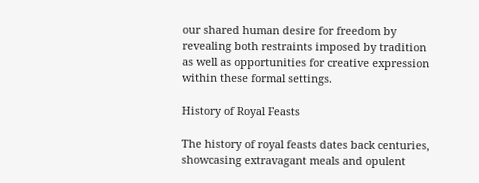our shared human desire for freedom by revealing both restraints imposed by tradition as well as opportunities for creative expression within these formal settings.

History of Royal Feasts

The history of royal feasts dates back centuries, showcasing extravagant meals and opulent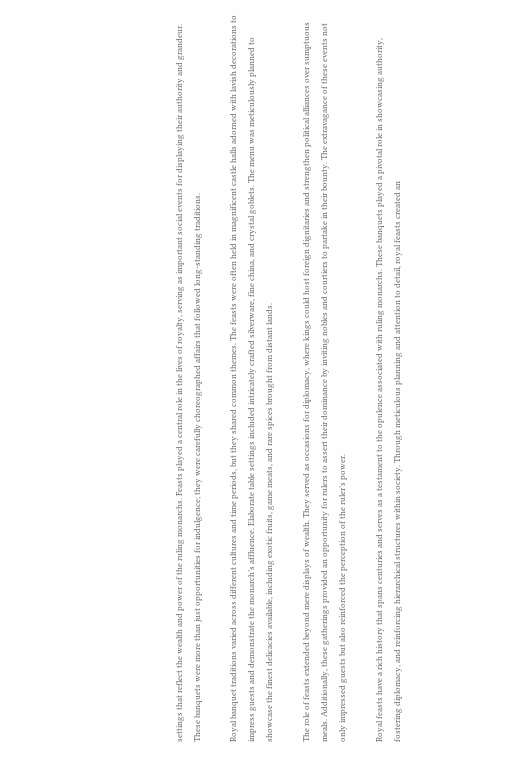settings that reflect the wealth and power of the ruling monarchs. Feasts played a central role in the lives of royalty, serving as important social events for displaying their authority and grandeur. These banquets were more than just opportunities for indulgence; they were carefully choreographed affairs that followed long-standing traditions.

Royal banquet traditions varied across different cultures and time periods, but they shared common themes. The feasts were often held in magnificent castle halls adorned with lavish decorations to impress guests and demonstrate the monarch’s affluence. Elaborate table settings included intricately crafted silverware, fine china, and crystal goblets. The menu was meticulously planned to showcase the finest delicacies available, including exotic fruits, game meats, and rare spices brought from distant lands.

The role of feasts extended beyond mere displays of wealth. They served as occasions for diplomacy, where kings could host foreign dignitaries and strengthen political alliances over sumptuous meals. Additionally, these gatherings provided an opportunity for rulers to assert their dominance by inviting nobles and courtiers to partake in their bounty. The extravagance of these events not only impressed guests but also reinforced the perception of the ruler’s power.

Royal feasts have a rich history that spans centuries and serves as a testament to the opulence associated with ruling monarchs. These banquets played a pivotal role in showcasing authority, fostering diplomacy, and reinforcing hierarchical structures within society. Through meticulous planning and attention to detail, royal feasts created an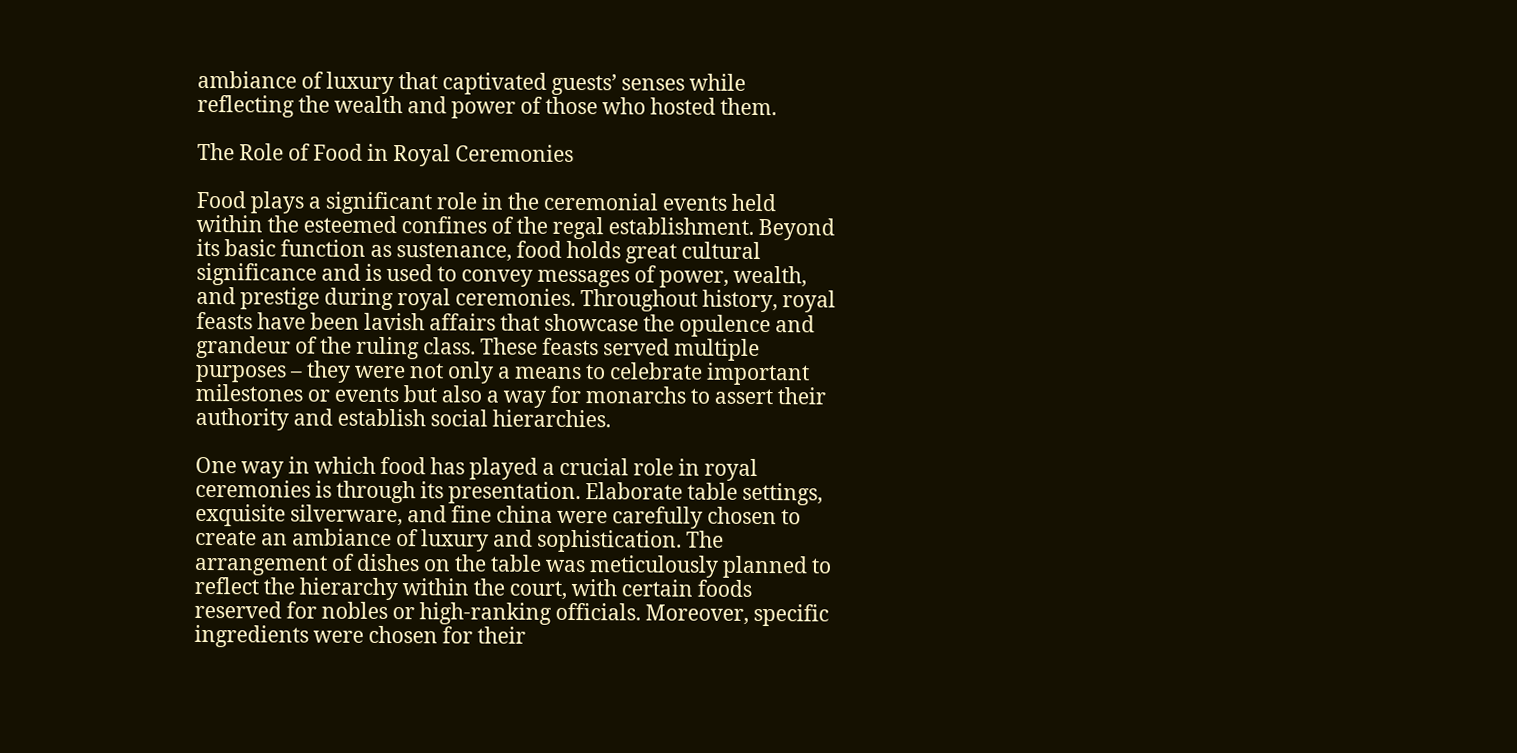ambiance of luxury that captivated guests’ senses while reflecting the wealth and power of those who hosted them.

The Role of Food in Royal Ceremonies

Food plays a significant role in the ceremonial events held within the esteemed confines of the regal establishment. Beyond its basic function as sustenance, food holds great cultural significance and is used to convey messages of power, wealth, and prestige during royal ceremonies. Throughout history, royal feasts have been lavish affairs that showcase the opulence and grandeur of the ruling class. These feasts served multiple purposes – they were not only a means to celebrate important milestones or events but also a way for monarchs to assert their authority and establish social hierarchies.

One way in which food has played a crucial role in royal ceremonies is through its presentation. Elaborate table settings, exquisite silverware, and fine china were carefully chosen to create an ambiance of luxury and sophistication. The arrangement of dishes on the table was meticulously planned to reflect the hierarchy within the court, with certain foods reserved for nobles or high-ranking officials. Moreover, specific ingredients were chosen for their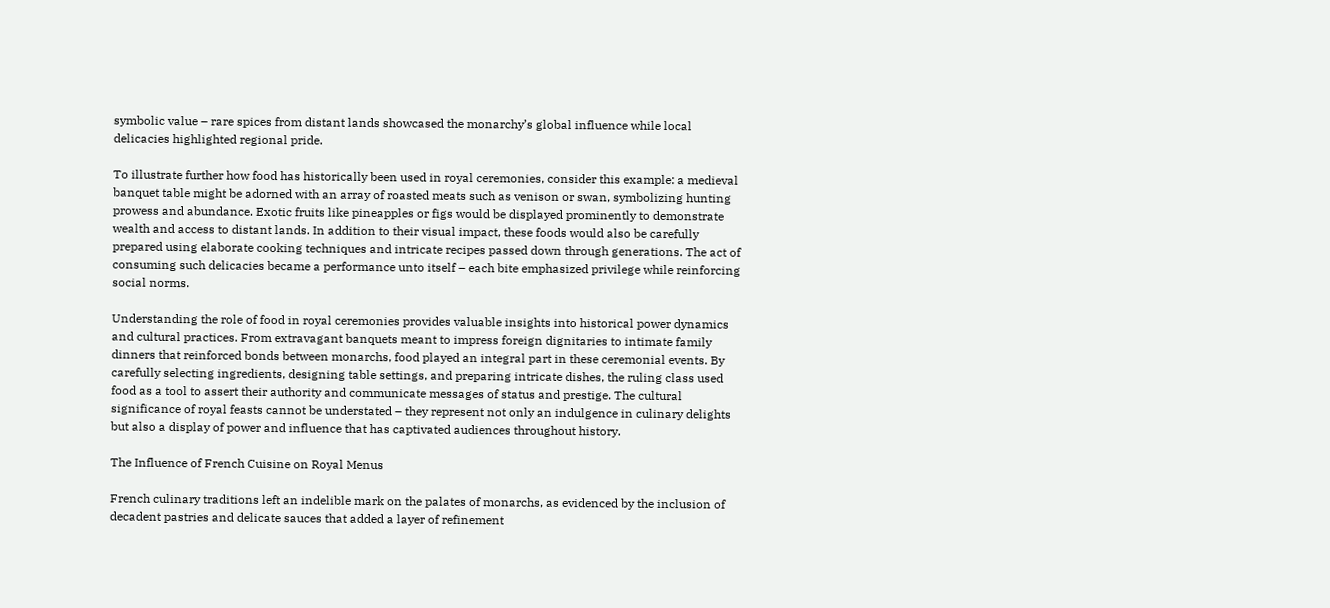symbolic value – rare spices from distant lands showcased the monarchy’s global influence while local delicacies highlighted regional pride.

To illustrate further how food has historically been used in royal ceremonies, consider this example: a medieval banquet table might be adorned with an array of roasted meats such as venison or swan, symbolizing hunting prowess and abundance. Exotic fruits like pineapples or figs would be displayed prominently to demonstrate wealth and access to distant lands. In addition to their visual impact, these foods would also be carefully prepared using elaborate cooking techniques and intricate recipes passed down through generations. The act of consuming such delicacies became a performance unto itself – each bite emphasized privilege while reinforcing social norms.

Understanding the role of food in royal ceremonies provides valuable insights into historical power dynamics and cultural practices. From extravagant banquets meant to impress foreign dignitaries to intimate family dinners that reinforced bonds between monarchs, food played an integral part in these ceremonial events. By carefully selecting ingredients, designing table settings, and preparing intricate dishes, the ruling class used food as a tool to assert their authority and communicate messages of status and prestige. The cultural significance of royal feasts cannot be understated – they represent not only an indulgence in culinary delights but also a display of power and influence that has captivated audiences throughout history.

The Influence of French Cuisine on Royal Menus

French culinary traditions left an indelible mark on the palates of monarchs, as evidenced by the inclusion of decadent pastries and delicate sauces that added a layer of refinement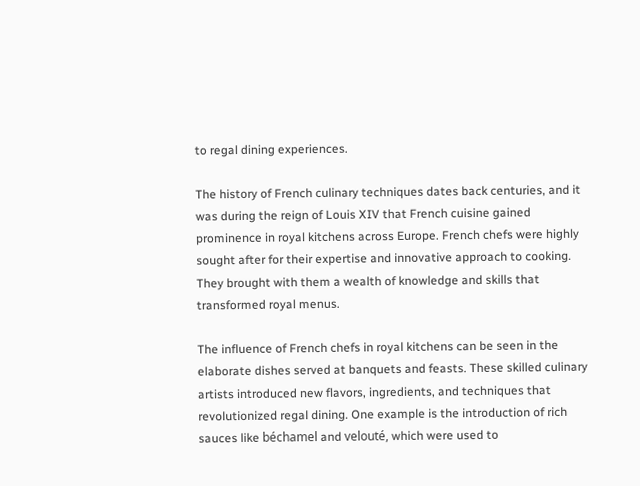to regal dining experiences.

The history of French culinary techniques dates back centuries, and it was during the reign of Louis XIV that French cuisine gained prominence in royal kitchens across Europe. French chefs were highly sought after for their expertise and innovative approach to cooking. They brought with them a wealth of knowledge and skills that transformed royal menus.

The influence of French chefs in royal kitchens can be seen in the elaborate dishes served at banquets and feasts. These skilled culinary artists introduced new flavors, ingredients, and techniques that revolutionized regal dining. One example is the introduction of rich sauces like béchamel and velouté, which were used to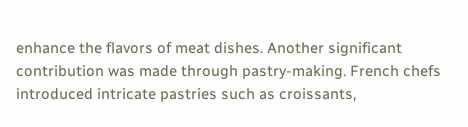enhance the flavors of meat dishes. Another significant contribution was made through pastry-making. French chefs introduced intricate pastries such as croissants,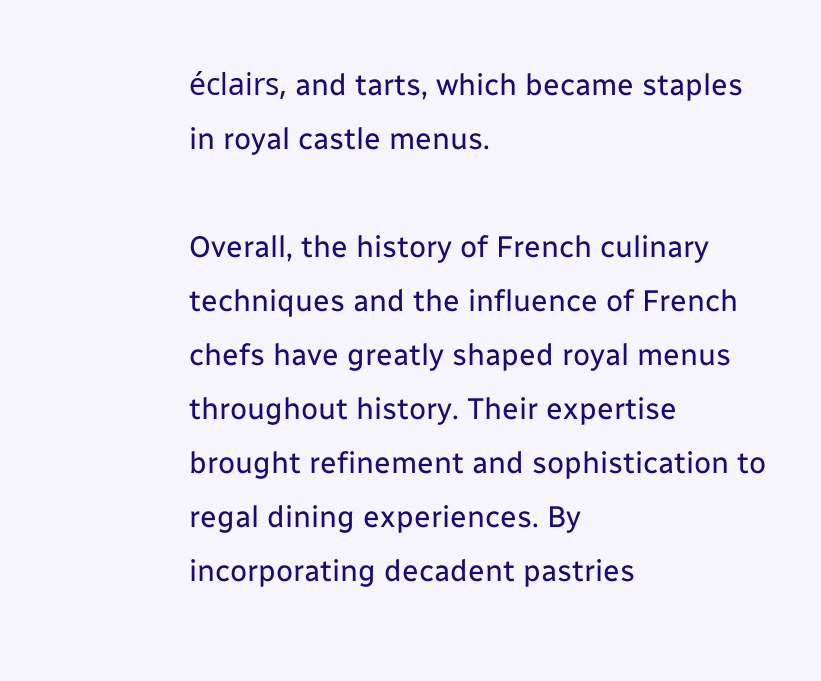éclairs, and tarts, which became staples in royal castle menus.

Overall, the history of French culinary techniques and the influence of French chefs have greatly shaped royal menus throughout history. Their expertise brought refinement and sophistication to regal dining experiences. By incorporating decadent pastries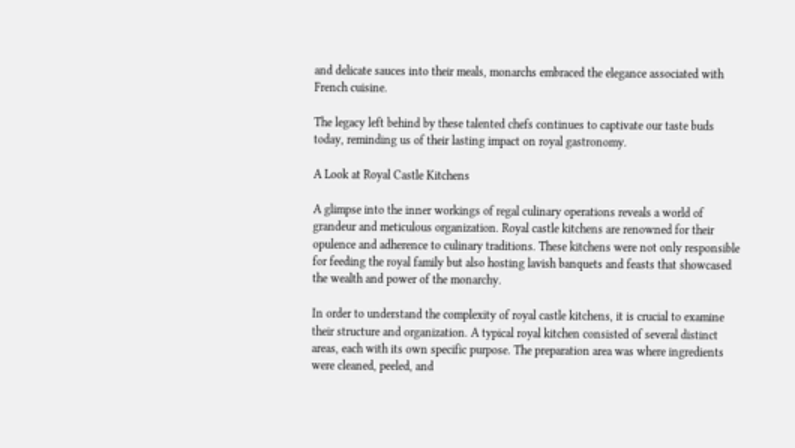and delicate sauces into their meals, monarchs embraced the elegance associated with French cuisine.

The legacy left behind by these talented chefs continues to captivate our taste buds today, reminding us of their lasting impact on royal gastronomy.

A Look at Royal Castle Kitchens

A glimpse into the inner workings of regal culinary operations reveals a world of grandeur and meticulous organization. Royal castle kitchens are renowned for their opulence and adherence to culinary traditions. These kitchens were not only responsible for feeding the royal family but also hosting lavish banquets and feasts that showcased the wealth and power of the monarchy.

In order to understand the complexity of royal castle kitchens, it is crucial to examine their structure and organization. A typical royal kitchen consisted of several distinct areas, each with its own specific purpose. The preparation area was where ingredients were cleaned, peeled, and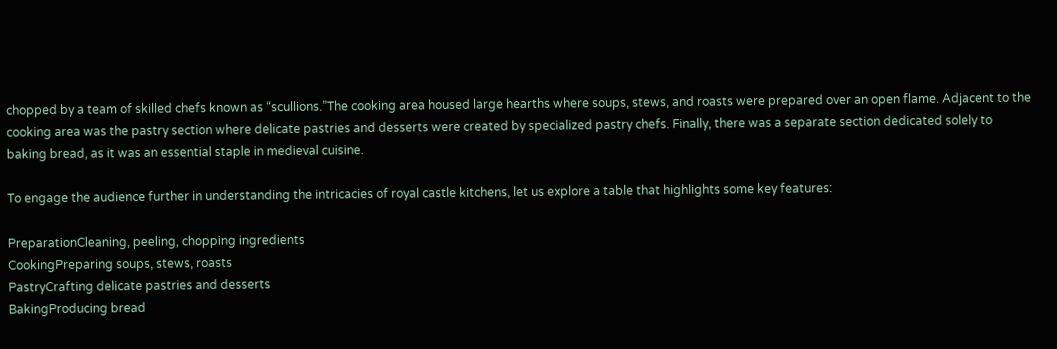chopped by a team of skilled chefs known as “scullions.”The cooking area housed large hearths where soups, stews, and roasts were prepared over an open flame. Adjacent to the cooking area was the pastry section where delicate pastries and desserts were created by specialized pastry chefs. Finally, there was a separate section dedicated solely to baking bread, as it was an essential staple in medieval cuisine.

To engage the audience further in understanding the intricacies of royal castle kitchens, let us explore a table that highlights some key features:

PreparationCleaning, peeling, chopping ingredients
CookingPreparing soups, stews, roasts
PastryCrafting delicate pastries and desserts
BakingProducing bread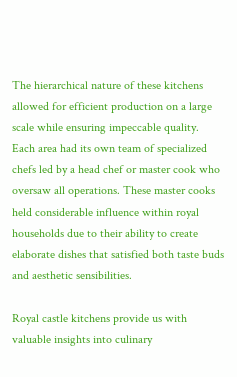The hierarchical nature of these kitchens allowed for efficient production on a large scale while ensuring impeccable quality. Each area had its own team of specialized chefs led by a head chef or master cook who oversaw all operations. These master cooks held considerable influence within royal households due to their ability to create elaborate dishes that satisfied both taste buds and aesthetic sensibilities.

Royal castle kitchens provide us with valuable insights into culinary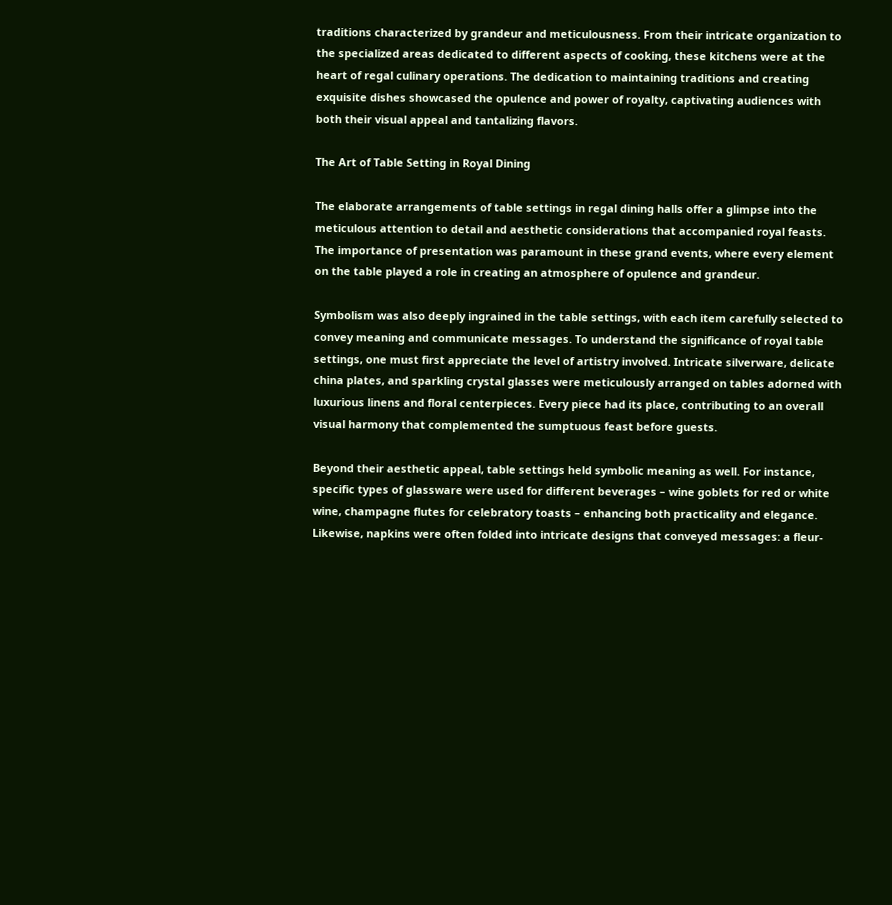traditions characterized by grandeur and meticulousness. From their intricate organization to the specialized areas dedicated to different aspects of cooking, these kitchens were at the heart of regal culinary operations. The dedication to maintaining traditions and creating exquisite dishes showcased the opulence and power of royalty, captivating audiences with both their visual appeal and tantalizing flavors.

The Art of Table Setting in Royal Dining

The elaborate arrangements of table settings in regal dining halls offer a glimpse into the meticulous attention to detail and aesthetic considerations that accompanied royal feasts. The importance of presentation was paramount in these grand events, where every element on the table played a role in creating an atmosphere of opulence and grandeur.

Symbolism was also deeply ingrained in the table settings, with each item carefully selected to convey meaning and communicate messages. To understand the significance of royal table settings, one must first appreciate the level of artistry involved. Intricate silverware, delicate china plates, and sparkling crystal glasses were meticulously arranged on tables adorned with luxurious linens and floral centerpieces. Every piece had its place, contributing to an overall visual harmony that complemented the sumptuous feast before guests.

Beyond their aesthetic appeal, table settings held symbolic meaning as well. For instance, specific types of glassware were used for different beverages – wine goblets for red or white wine, champagne flutes for celebratory toasts – enhancing both practicality and elegance. Likewise, napkins were often folded into intricate designs that conveyed messages: a fleur-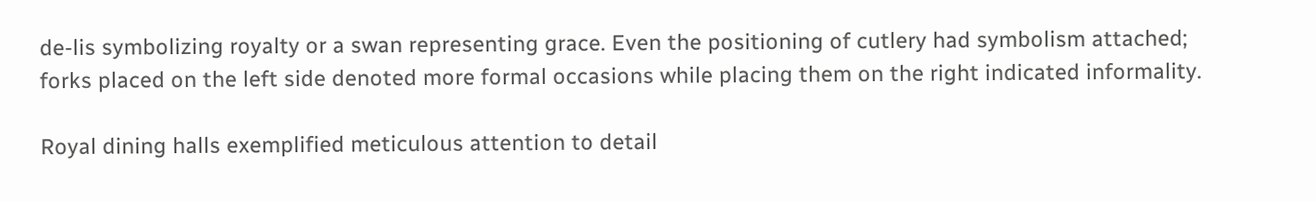de-lis symbolizing royalty or a swan representing grace. Even the positioning of cutlery had symbolism attached; forks placed on the left side denoted more formal occasions while placing them on the right indicated informality.

Royal dining halls exemplified meticulous attention to detail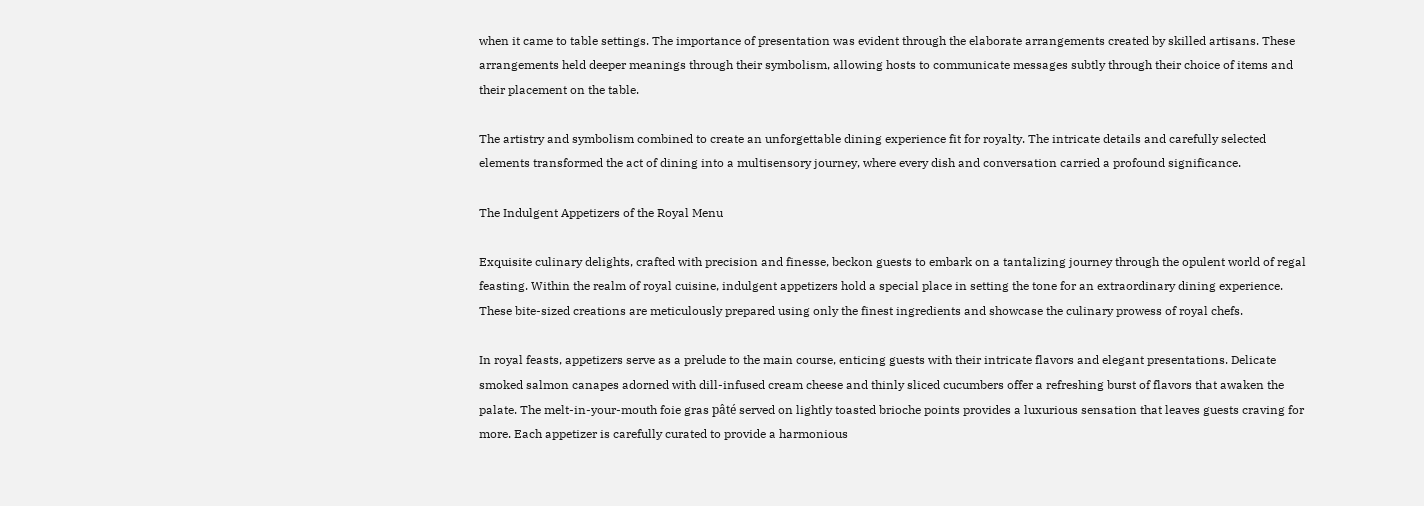when it came to table settings. The importance of presentation was evident through the elaborate arrangements created by skilled artisans. These arrangements held deeper meanings through their symbolism, allowing hosts to communicate messages subtly through their choice of items and their placement on the table.

The artistry and symbolism combined to create an unforgettable dining experience fit for royalty. The intricate details and carefully selected elements transformed the act of dining into a multisensory journey, where every dish and conversation carried a profound significance.

The Indulgent Appetizers of the Royal Menu

Exquisite culinary delights, crafted with precision and finesse, beckon guests to embark on a tantalizing journey through the opulent world of regal feasting. Within the realm of royal cuisine, indulgent appetizers hold a special place in setting the tone for an extraordinary dining experience. These bite-sized creations are meticulously prepared using only the finest ingredients and showcase the culinary prowess of royal chefs.

In royal feasts, appetizers serve as a prelude to the main course, enticing guests with their intricate flavors and elegant presentations. Delicate smoked salmon canapes adorned with dill-infused cream cheese and thinly sliced cucumbers offer a refreshing burst of flavors that awaken the palate. The melt-in-your-mouth foie gras pâté served on lightly toasted brioche points provides a luxurious sensation that leaves guests craving for more. Each appetizer is carefully curated to provide a harmonious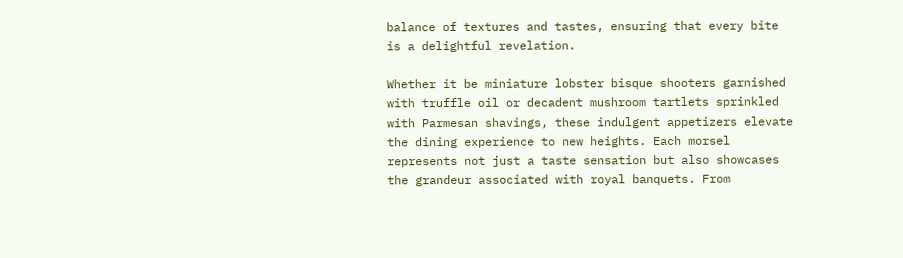balance of textures and tastes, ensuring that every bite is a delightful revelation.

Whether it be miniature lobster bisque shooters garnished with truffle oil or decadent mushroom tartlets sprinkled with Parmesan shavings, these indulgent appetizers elevate the dining experience to new heights. Each morsel represents not just a taste sensation but also showcases the grandeur associated with royal banquets. From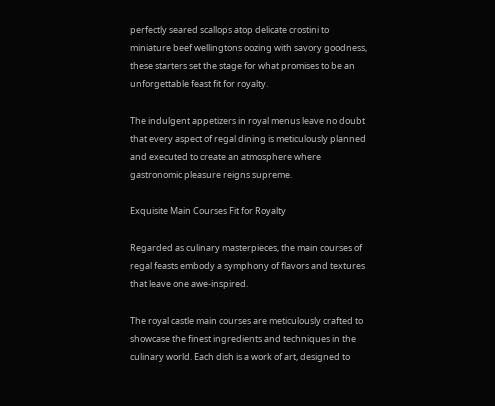perfectly seared scallops atop delicate crostini to miniature beef wellingtons oozing with savory goodness, these starters set the stage for what promises to be an unforgettable feast fit for royalty.

The indulgent appetizers in royal menus leave no doubt that every aspect of regal dining is meticulously planned and executed to create an atmosphere where gastronomic pleasure reigns supreme.

Exquisite Main Courses Fit for Royalty

Regarded as culinary masterpieces, the main courses of regal feasts embody a symphony of flavors and textures that leave one awe-inspired.

The royal castle main courses are meticulously crafted to showcase the finest ingredients and techniques in the culinary world. Each dish is a work of art, designed to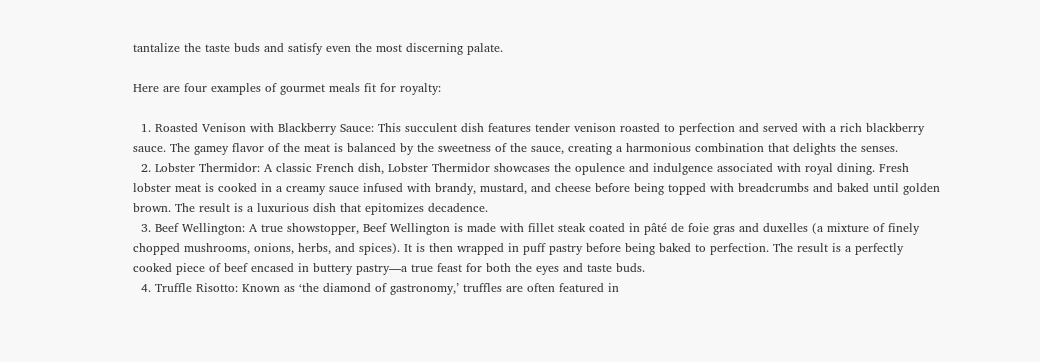tantalize the taste buds and satisfy even the most discerning palate.

Here are four examples of gourmet meals fit for royalty:

  1. Roasted Venison with Blackberry Sauce: This succulent dish features tender venison roasted to perfection and served with a rich blackberry sauce. The gamey flavor of the meat is balanced by the sweetness of the sauce, creating a harmonious combination that delights the senses.
  2. Lobster Thermidor: A classic French dish, Lobster Thermidor showcases the opulence and indulgence associated with royal dining. Fresh lobster meat is cooked in a creamy sauce infused with brandy, mustard, and cheese before being topped with breadcrumbs and baked until golden brown. The result is a luxurious dish that epitomizes decadence.
  3. Beef Wellington: A true showstopper, Beef Wellington is made with fillet steak coated in pâté de foie gras and duxelles (a mixture of finely chopped mushrooms, onions, herbs, and spices). It is then wrapped in puff pastry before being baked to perfection. The result is a perfectly cooked piece of beef encased in buttery pastry—a true feast for both the eyes and taste buds.
  4. Truffle Risotto: Known as ‘the diamond of gastronomy,’ truffles are often featured in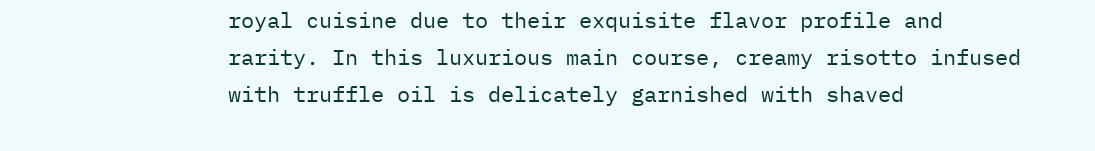royal cuisine due to their exquisite flavor profile and rarity. In this luxurious main course, creamy risotto infused with truffle oil is delicately garnished with shaved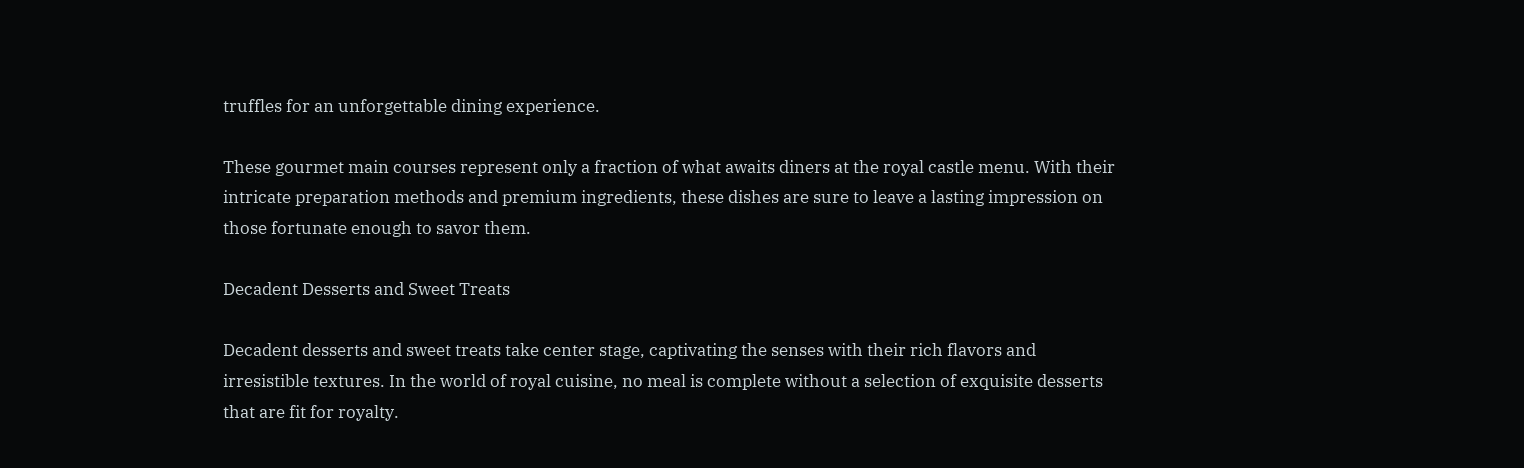truffles for an unforgettable dining experience.

These gourmet main courses represent only a fraction of what awaits diners at the royal castle menu. With their intricate preparation methods and premium ingredients, these dishes are sure to leave a lasting impression on those fortunate enough to savor them.

Decadent Desserts and Sweet Treats

Decadent desserts and sweet treats take center stage, captivating the senses with their rich flavors and irresistible textures. In the world of royal cuisine, no meal is complete without a selection of exquisite desserts that are fit for royalty.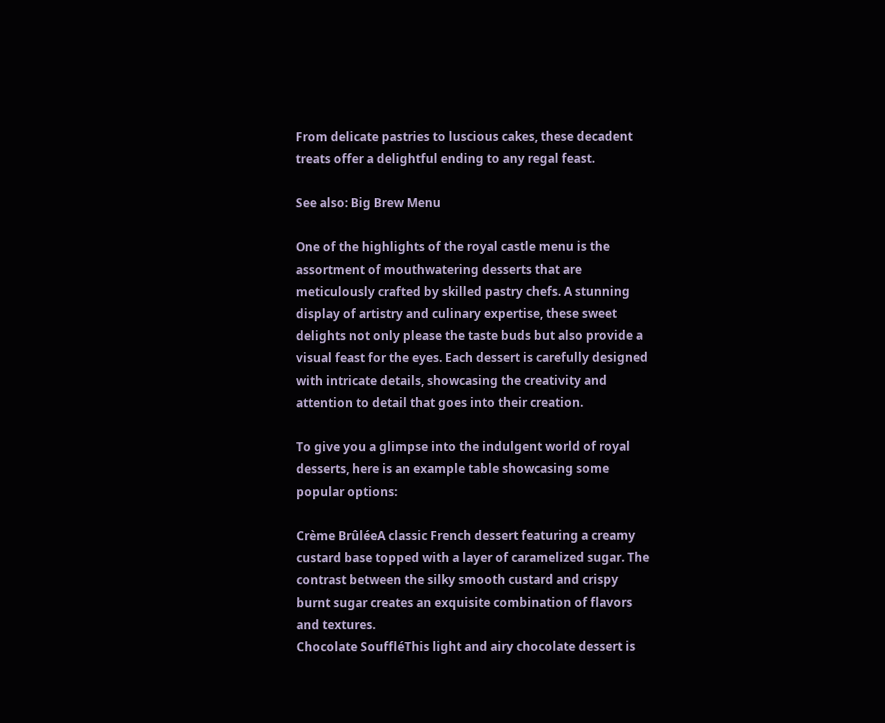From delicate pastries to luscious cakes, these decadent treats offer a delightful ending to any regal feast.

See also: Big Brew Menu

One of the highlights of the royal castle menu is the assortment of mouthwatering desserts that are meticulously crafted by skilled pastry chefs. A stunning display of artistry and culinary expertise, these sweet delights not only please the taste buds but also provide a visual feast for the eyes. Each dessert is carefully designed with intricate details, showcasing the creativity and attention to detail that goes into their creation.

To give you a glimpse into the indulgent world of royal desserts, here is an example table showcasing some popular options:

Crème BrûléeA classic French dessert featuring a creamy custard base topped with a layer of caramelized sugar. The contrast between the silky smooth custard and crispy burnt sugar creates an exquisite combination of flavors and textures.
Chocolate SouffléThis light and airy chocolate dessert is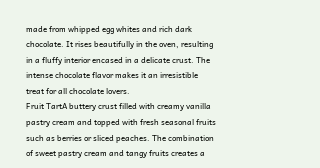made from whipped egg whites and rich dark chocolate. It rises beautifully in the oven, resulting in a fluffy interior encased in a delicate crust. The intense chocolate flavor makes it an irresistible treat for all chocolate lovers.
Fruit TartA buttery crust filled with creamy vanilla pastry cream and topped with fresh seasonal fruits such as berries or sliced peaches. The combination of sweet pastry cream and tangy fruits creates a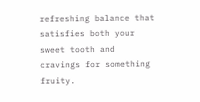refreshing balance that satisfies both your sweet tooth and cravings for something fruity.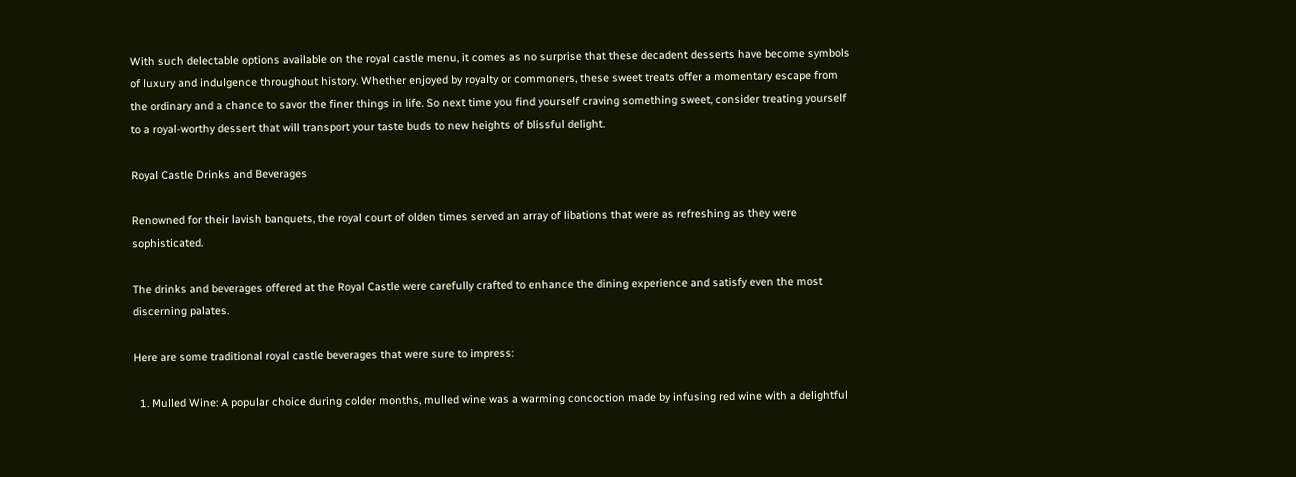With such delectable options available on the royal castle menu, it comes as no surprise that these decadent desserts have become symbols of luxury and indulgence throughout history. Whether enjoyed by royalty or commoners, these sweet treats offer a momentary escape from the ordinary and a chance to savor the finer things in life. So next time you find yourself craving something sweet, consider treating yourself to a royal-worthy dessert that will transport your taste buds to new heights of blissful delight.

Royal Castle Drinks and Beverages

Renowned for their lavish banquets, the royal court of olden times served an array of libations that were as refreshing as they were sophisticated.

The drinks and beverages offered at the Royal Castle were carefully crafted to enhance the dining experience and satisfy even the most discerning palates.

Here are some traditional royal castle beverages that were sure to impress:

  1. Mulled Wine: A popular choice during colder months, mulled wine was a warming concoction made by infusing red wine with a delightful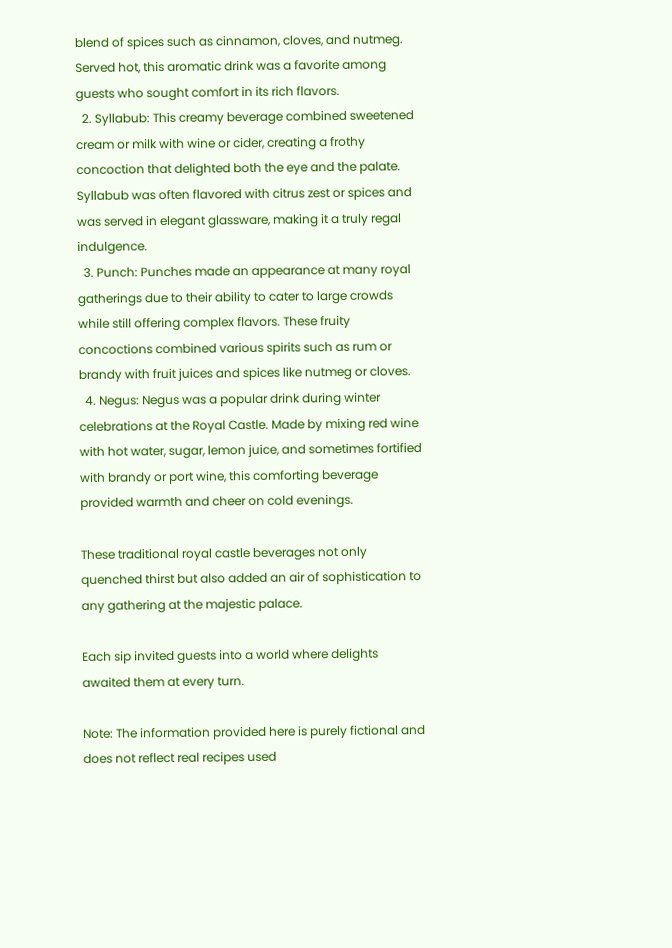blend of spices such as cinnamon, cloves, and nutmeg. Served hot, this aromatic drink was a favorite among guests who sought comfort in its rich flavors.
  2. Syllabub: This creamy beverage combined sweetened cream or milk with wine or cider, creating a frothy concoction that delighted both the eye and the palate. Syllabub was often flavored with citrus zest or spices and was served in elegant glassware, making it a truly regal indulgence.
  3. Punch: Punches made an appearance at many royal gatherings due to their ability to cater to large crowds while still offering complex flavors. These fruity concoctions combined various spirits such as rum or brandy with fruit juices and spices like nutmeg or cloves.
  4. Negus: Negus was a popular drink during winter celebrations at the Royal Castle. Made by mixing red wine with hot water, sugar, lemon juice, and sometimes fortified with brandy or port wine, this comforting beverage provided warmth and cheer on cold evenings.

These traditional royal castle beverages not only quenched thirst but also added an air of sophistication to any gathering at the majestic palace.

Each sip invited guests into a world where delights awaited them at every turn.

Note: The information provided here is purely fictional and does not reflect real recipes used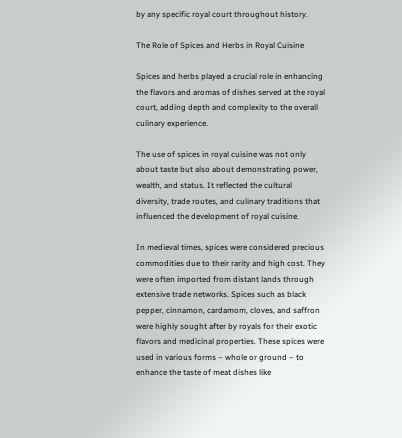by any specific royal court throughout history.

The Role of Spices and Herbs in Royal Cuisine

Spices and herbs played a crucial role in enhancing the flavors and aromas of dishes served at the royal court, adding depth and complexity to the overall culinary experience.

The use of spices in royal cuisine was not only about taste but also about demonstrating power, wealth, and status. It reflected the cultural diversity, trade routes, and culinary traditions that influenced the development of royal cuisine.

In medieval times, spices were considered precious commodities due to their rarity and high cost. They were often imported from distant lands through extensive trade networks. Spices such as black pepper, cinnamon, cardamom, cloves, and saffron were highly sought after by royals for their exotic flavors and medicinal properties. These spices were used in various forms – whole or ground – to enhance the taste of meat dishes like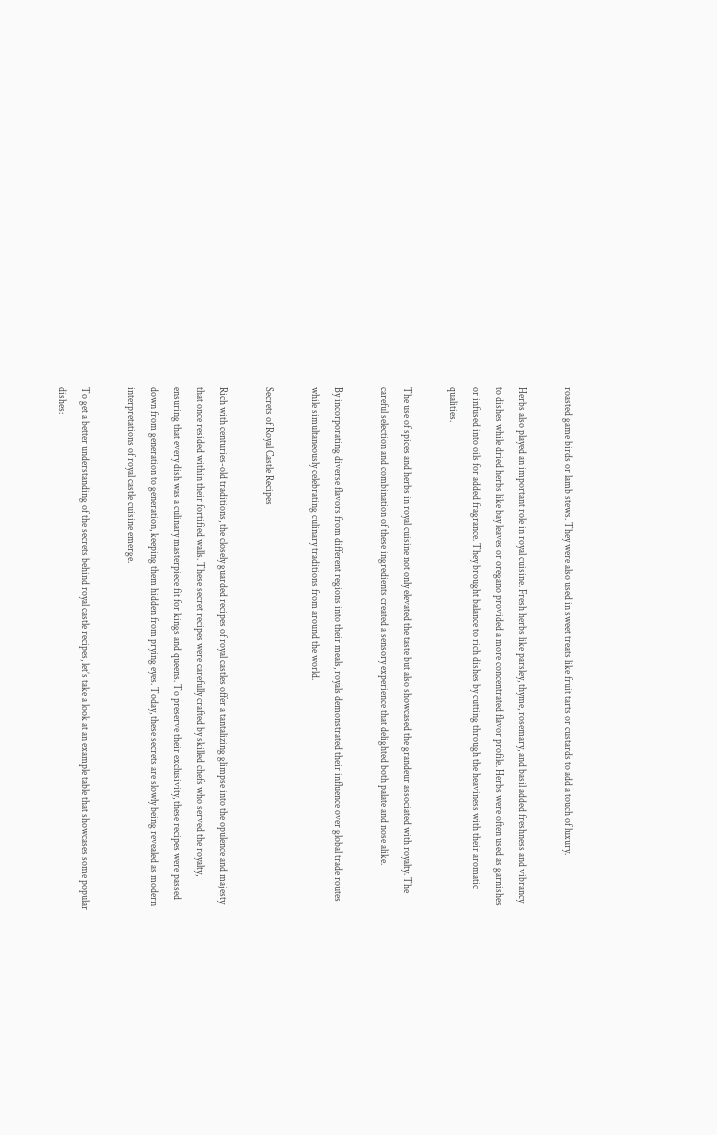roasted game birds or lamb stews. They were also used in sweet treats like fruit tarts or custards to add a touch of luxury.

Herbs also played an important role in royal cuisine. Fresh herbs like parsley, thyme, rosemary, and basil added freshness and vibrancy to dishes while dried herbs like bay leaves or oregano provided a more concentrated flavor profile. Herbs were often used as garnishes or infused into oils for added fragrance. They brought balance to rich dishes by cutting through the heaviness with their aromatic qualities.

The use of spices and herbs in royal cuisine not only elevated the taste but also showcased the grandeur associated with royalty. The careful selection and combination of these ingredients created a sensory experience that delighted both palate and nose alike.

By incorporating diverse flavors from different regions into their meals, royals demonstrated their influence over global trade routes while simultaneously celebrating culinary traditions from around the world.

Secrets of Royal Castle Recipes

Rich with centuries-old traditions, the closely guarded recipes of royal castles offer a tantalizing glimpse into the opulence and majesty that once resided within their fortified walls. These secret recipes were carefully crafted by skilled chefs who served the royalty, ensuring that every dish was a culinary masterpiece fit for kings and queens. To preserve their exclusivity, these recipes were passed down from generation to generation, keeping them hidden from prying eyes. Today, these secrets are slowly being revealed as modern interpretations of royal castle cuisine emerge.

To get a better understanding of the secrets behind royal castle recipes, let’s take a look at an example table that showcases some popular dishes: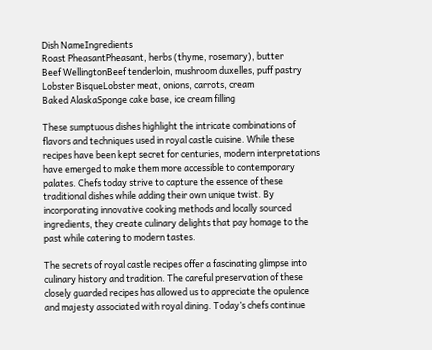Dish NameIngredients
Roast PheasantPheasant, herbs (thyme, rosemary), butter
Beef WellingtonBeef tenderloin, mushroom duxelles, puff pastry
Lobster BisqueLobster meat, onions, carrots, cream
Baked AlaskaSponge cake base, ice cream filling

These sumptuous dishes highlight the intricate combinations of flavors and techniques used in royal castle cuisine. While these recipes have been kept secret for centuries, modern interpretations have emerged to make them more accessible to contemporary palates. Chefs today strive to capture the essence of these traditional dishes while adding their own unique twist. By incorporating innovative cooking methods and locally sourced ingredients, they create culinary delights that pay homage to the past while catering to modern tastes.

The secrets of royal castle recipes offer a fascinating glimpse into culinary history and tradition. The careful preservation of these closely guarded recipes has allowed us to appreciate the opulence and majesty associated with royal dining. Today’s chefs continue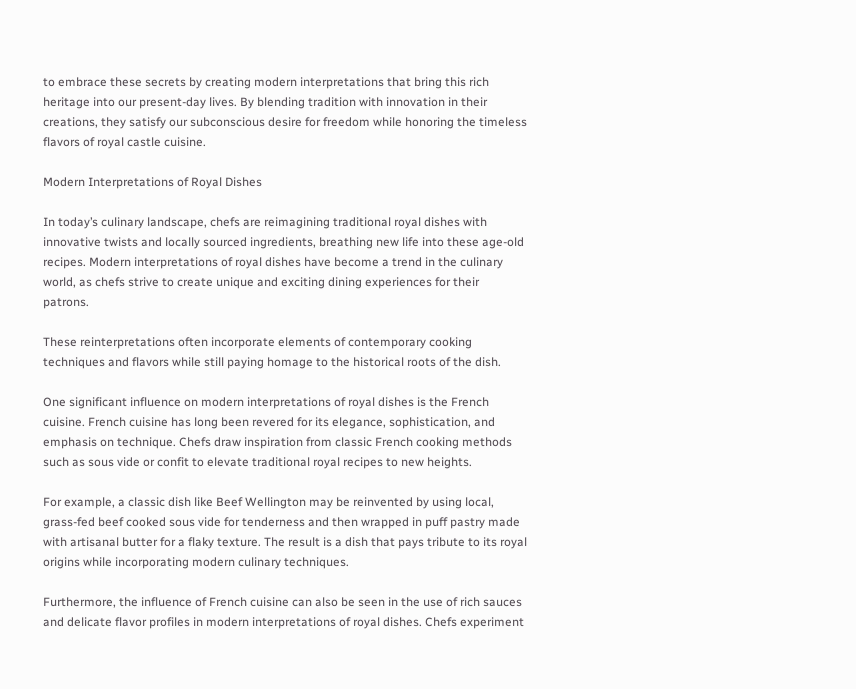to embrace these secrets by creating modern interpretations that bring this rich heritage into our present-day lives. By blending tradition with innovation in their creations, they satisfy our subconscious desire for freedom while honoring the timeless flavors of royal castle cuisine.

Modern Interpretations of Royal Dishes

In today’s culinary landscape, chefs are reimagining traditional royal dishes with innovative twists and locally sourced ingredients, breathing new life into these age-old recipes. Modern interpretations of royal dishes have become a trend in the culinary world, as chefs strive to create unique and exciting dining experiences for their patrons.

These reinterpretations often incorporate elements of contemporary cooking techniques and flavors while still paying homage to the historical roots of the dish.

One significant influence on modern interpretations of royal dishes is the French cuisine. French cuisine has long been revered for its elegance, sophistication, and emphasis on technique. Chefs draw inspiration from classic French cooking methods such as sous vide or confit to elevate traditional royal recipes to new heights.

For example, a classic dish like Beef Wellington may be reinvented by using local, grass-fed beef cooked sous vide for tenderness and then wrapped in puff pastry made with artisanal butter for a flaky texture. The result is a dish that pays tribute to its royal origins while incorporating modern culinary techniques.

Furthermore, the influence of French cuisine can also be seen in the use of rich sauces and delicate flavor profiles in modern interpretations of royal dishes. Chefs experiment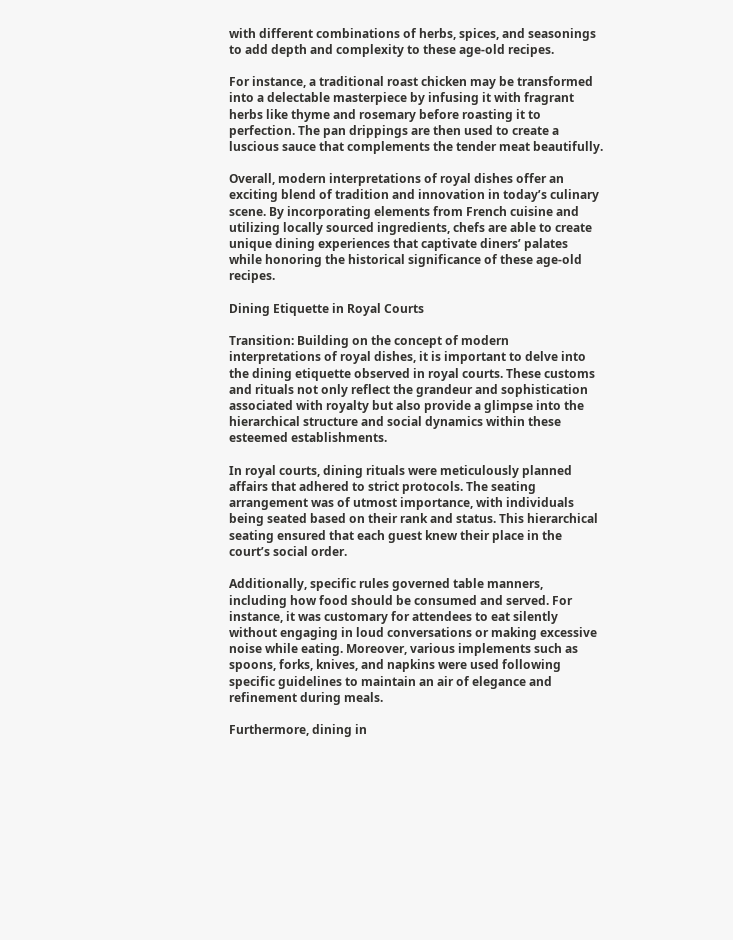with different combinations of herbs, spices, and seasonings to add depth and complexity to these age-old recipes.

For instance, a traditional roast chicken may be transformed into a delectable masterpiece by infusing it with fragrant herbs like thyme and rosemary before roasting it to perfection. The pan drippings are then used to create a luscious sauce that complements the tender meat beautifully.

Overall, modern interpretations of royal dishes offer an exciting blend of tradition and innovation in today’s culinary scene. By incorporating elements from French cuisine and utilizing locally sourced ingredients, chefs are able to create unique dining experiences that captivate diners’ palates while honoring the historical significance of these age-old recipes.

Dining Etiquette in Royal Courts

Transition: Building on the concept of modern interpretations of royal dishes, it is important to delve into the dining etiquette observed in royal courts. These customs and rituals not only reflect the grandeur and sophistication associated with royalty but also provide a glimpse into the hierarchical structure and social dynamics within these esteemed establishments.

In royal courts, dining rituals were meticulously planned affairs that adhered to strict protocols. The seating arrangement was of utmost importance, with individuals being seated based on their rank and status. This hierarchical seating ensured that each guest knew their place in the court’s social order.

Additionally, specific rules governed table manners, including how food should be consumed and served. For instance, it was customary for attendees to eat silently without engaging in loud conversations or making excessive noise while eating. Moreover, various implements such as spoons, forks, knives, and napkins were used following specific guidelines to maintain an air of elegance and refinement during meals.

Furthermore, dining in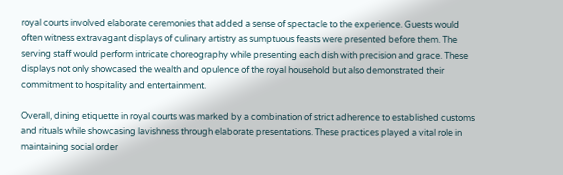royal courts involved elaborate ceremonies that added a sense of spectacle to the experience. Guests would often witness extravagant displays of culinary artistry as sumptuous feasts were presented before them. The serving staff would perform intricate choreography while presenting each dish with precision and grace. These displays not only showcased the wealth and opulence of the royal household but also demonstrated their commitment to hospitality and entertainment.

Overall, dining etiquette in royal courts was marked by a combination of strict adherence to established customs and rituals while showcasing lavishness through elaborate presentations. These practices played a vital role in maintaining social order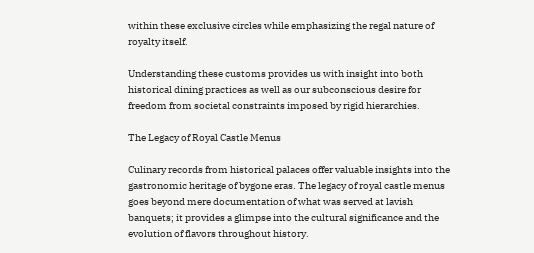within these exclusive circles while emphasizing the regal nature of royalty itself.

Understanding these customs provides us with insight into both historical dining practices as well as our subconscious desire for freedom from societal constraints imposed by rigid hierarchies.

The Legacy of Royal Castle Menus

Culinary records from historical palaces offer valuable insights into the gastronomic heritage of bygone eras. The legacy of royal castle menus goes beyond mere documentation of what was served at lavish banquets; it provides a glimpse into the cultural significance and the evolution of flavors throughout history.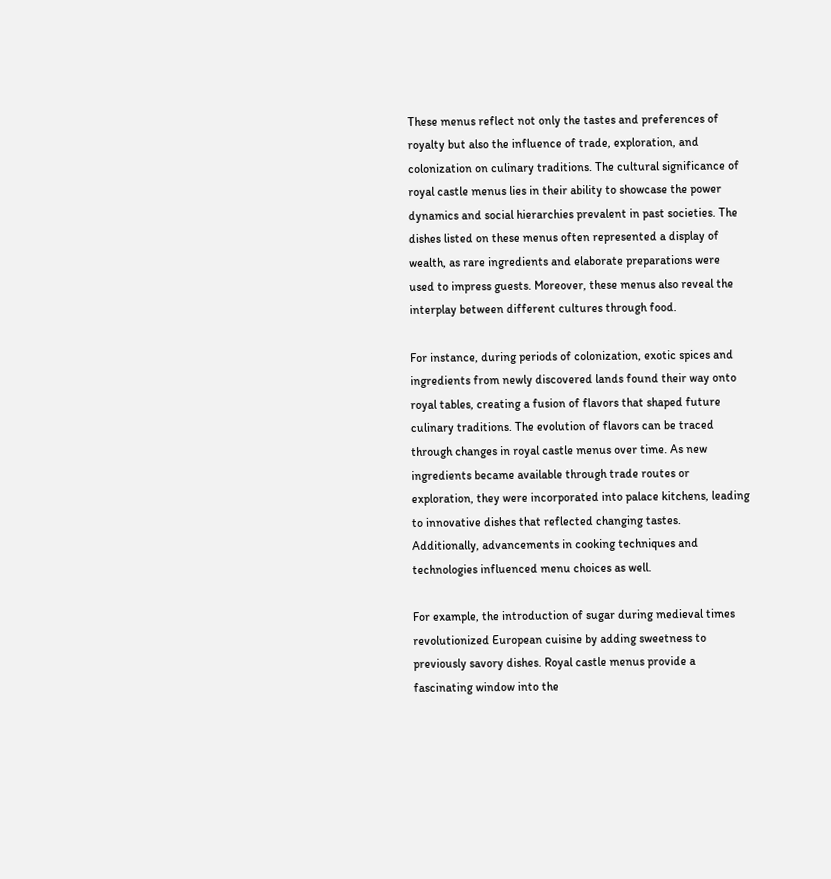These menus reflect not only the tastes and preferences of royalty but also the influence of trade, exploration, and colonization on culinary traditions. The cultural significance of royal castle menus lies in their ability to showcase the power dynamics and social hierarchies prevalent in past societies. The dishes listed on these menus often represented a display of wealth, as rare ingredients and elaborate preparations were used to impress guests. Moreover, these menus also reveal the interplay between different cultures through food.

For instance, during periods of colonization, exotic spices and ingredients from newly discovered lands found their way onto royal tables, creating a fusion of flavors that shaped future culinary traditions. The evolution of flavors can be traced through changes in royal castle menus over time. As new ingredients became available through trade routes or exploration, they were incorporated into palace kitchens, leading to innovative dishes that reflected changing tastes. Additionally, advancements in cooking techniques and technologies influenced menu choices as well.

For example, the introduction of sugar during medieval times revolutionized European cuisine by adding sweetness to previously savory dishes. Royal castle menus provide a fascinating window into the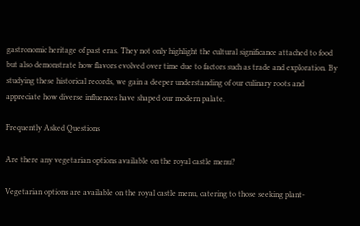gastronomic heritage of past eras. They not only highlight the cultural significance attached to food but also demonstrate how flavors evolved over time due to factors such as trade and exploration. By studying these historical records, we gain a deeper understanding of our culinary roots and appreciate how diverse influences have shaped our modern palate.

Frequently Asked Questions

Are there any vegetarian options available on the royal castle menu?

Vegetarian options are available on the royal castle menu, catering to those seeking plant-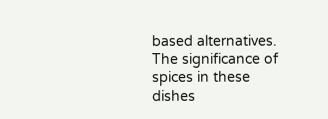based alternatives. The significance of spices in these dishes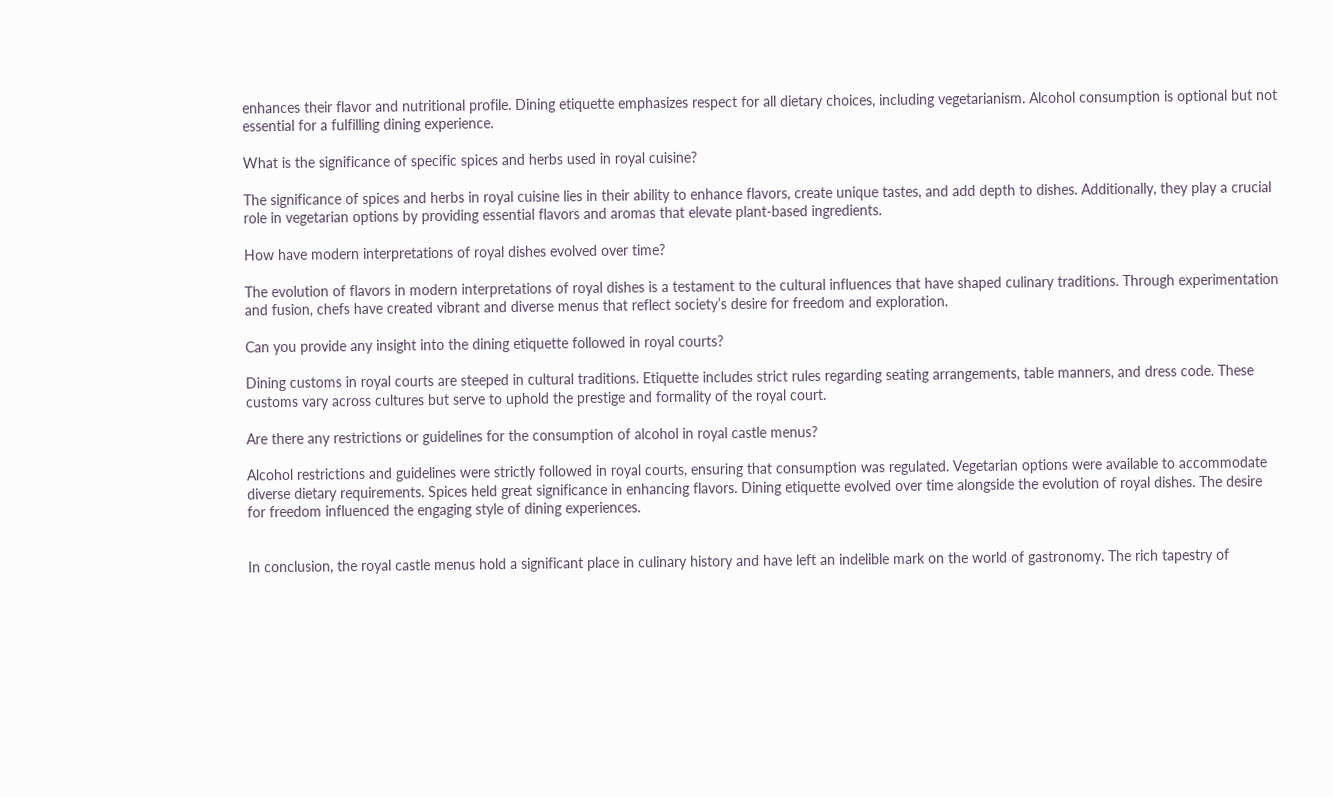enhances their flavor and nutritional profile. Dining etiquette emphasizes respect for all dietary choices, including vegetarianism. Alcohol consumption is optional but not essential for a fulfilling dining experience.

What is the significance of specific spices and herbs used in royal cuisine?

The significance of spices and herbs in royal cuisine lies in their ability to enhance flavors, create unique tastes, and add depth to dishes. Additionally, they play a crucial role in vegetarian options by providing essential flavors and aromas that elevate plant-based ingredients.

How have modern interpretations of royal dishes evolved over time?

The evolution of flavors in modern interpretations of royal dishes is a testament to the cultural influences that have shaped culinary traditions. Through experimentation and fusion, chefs have created vibrant and diverse menus that reflect society’s desire for freedom and exploration.

Can you provide any insight into the dining etiquette followed in royal courts?

Dining customs in royal courts are steeped in cultural traditions. Etiquette includes strict rules regarding seating arrangements, table manners, and dress code. These customs vary across cultures but serve to uphold the prestige and formality of the royal court.

Are there any restrictions or guidelines for the consumption of alcohol in royal castle menus?

Alcohol restrictions and guidelines were strictly followed in royal courts, ensuring that consumption was regulated. Vegetarian options were available to accommodate diverse dietary requirements. Spices held great significance in enhancing flavors. Dining etiquette evolved over time alongside the evolution of royal dishes. The desire for freedom influenced the engaging style of dining experiences.


In conclusion, the royal castle menus hold a significant place in culinary history and have left an indelible mark on the world of gastronomy. The rich tapestry of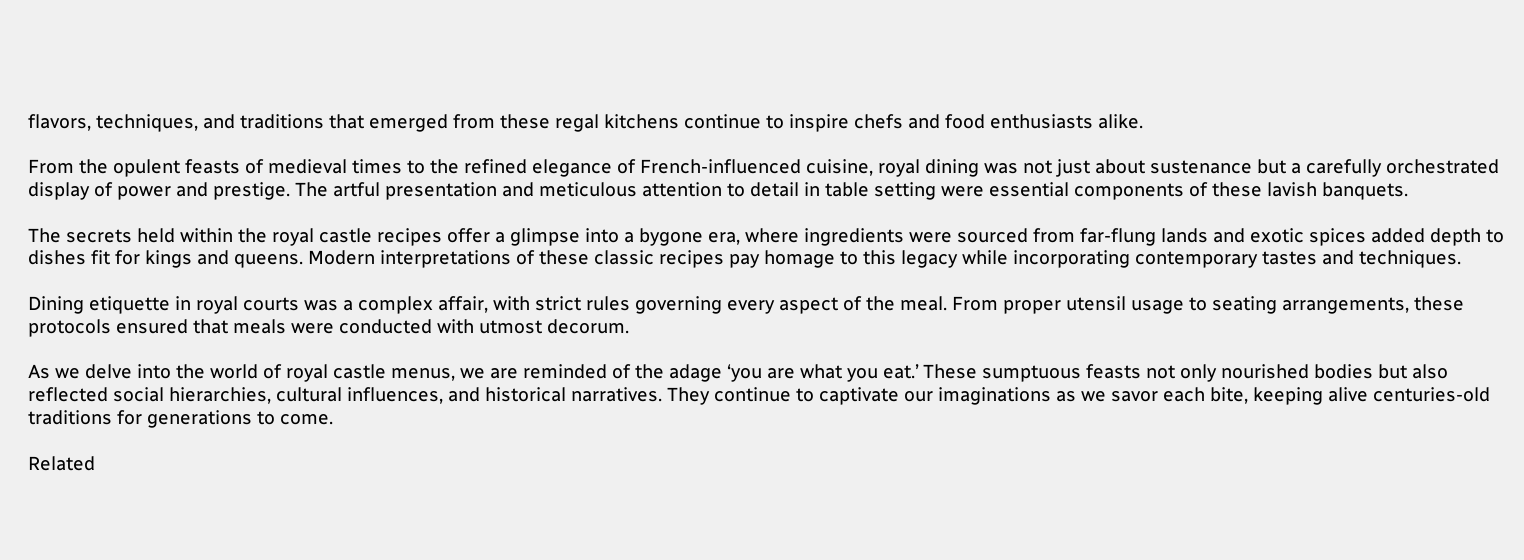flavors, techniques, and traditions that emerged from these regal kitchens continue to inspire chefs and food enthusiasts alike.

From the opulent feasts of medieval times to the refined elegance of French-influenced cuisine, royal dining was not just about sustenance but a carefully orchestrated display of power and prestige. The artful presentation and meticulous attention to detail in table setting were essential components of these lavish banquets.

The secrets held within the royal castle recipes offer a glimpse into a bygone era, where ingredients were sourced from far-flung lands and exotic spices added depth to dishes fit for kings and queens. Modern interpretations of these classic recipes pay homage to this legacy while incorporating contemporary tastes and techniques.

Dining etiquette in royal courts was a complex affair, with strict rules governing every aspect of the meal. From proper utensil usage to seating arrangements, these protocols ensured that meals were conducted with utmost decorum.

As we delve into the world of royal castle menus, we are reminded of the adage ‘you are what you eat.’ These sumptuous feasts not only nourished bodies but also reflected social hierarchies, cultural influences, and historical narratives. They continue to captivate our imaginations as we savor each bite, keeping alive centuries-old traditions for generations to come.

Related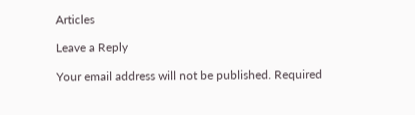Articles

Leave a Reply

Your email address will not be published. Required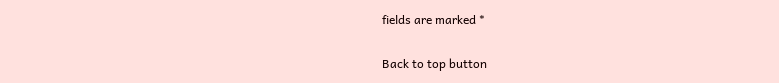fields are marked *

Back to top button